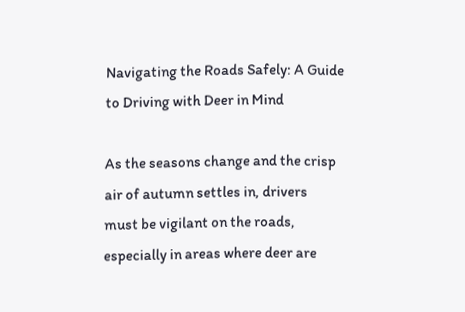Navigating the Roads Safely: A Guide to Driving with Deer in Mind

As the seasons change and the crisp air of autumn settles in, drivers must be vigilant on the roads, especially in areas where deer are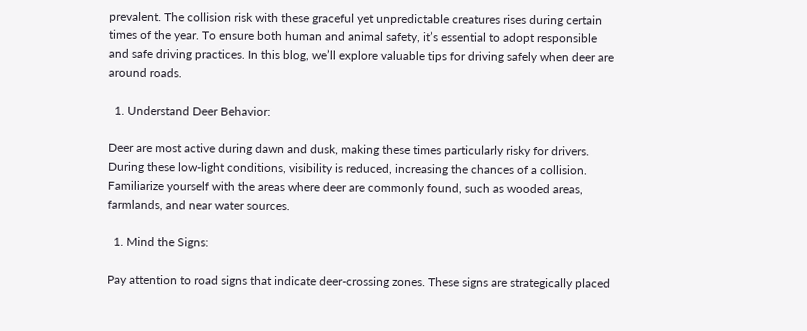prevalent. The collision risk with these graceful yet unpredictable creatures rises during certain times of the year. To ensure both human and animal safety, it’s essential to adopt responsible and safe driving practices. In this blog, we’ll explore valuable tips for driving safely when deer are around roads.

  1. Understand Deer Behavior:

Deer are most active during dawn and dusk, making these times particularly risky for drivers. During these low-light conditions, visibility is reduced, increasing the chances of a collision. Familiarize yourself with the areas where deer are commonly found, such as wooded areas, farmlands, and near water sources.

  1. Mind the Signs:

Pay attention to road signs that indicate deer-crossing zones. These signs are strategically placed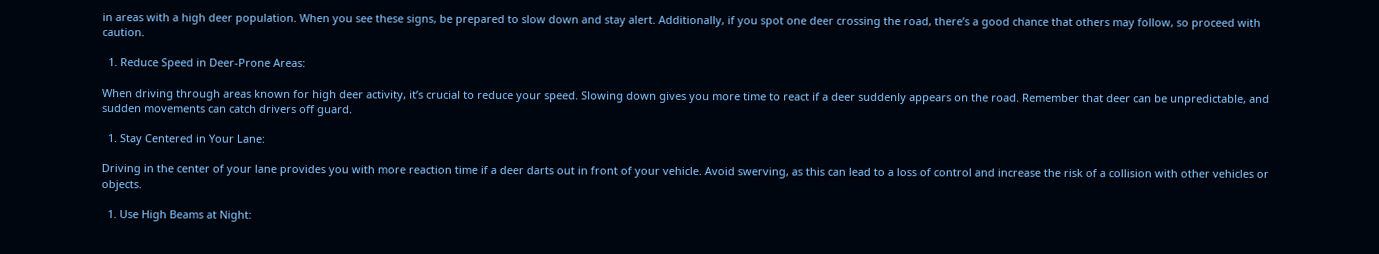in areas with a high deer population. When you see these signs, be prepared to slow down and stay alert. Additionally, if you spot one deer crossing the road, there’s a good chance that others may follow, so proceed with caution.

  1. Reduce Speed in Deer-Prone Areas:

When driving through areas known for high deer activity, it’s crucial to reduce your speed. Slowing down gives you more time to react if a deer suddenly appears on the road. Remember that deer can be unpredictable, and sudden movements can catch drivers off guard.

  1. Stay Centered in Your Lane:

Driving in the center of your lane provides you with more reaction time if a deer darts out in front of your vehicle. Avoid swerving, as this can lead to a loss of control and increase the risk of a collision with other vehicles or objects.

  1. Use High Beams at Night: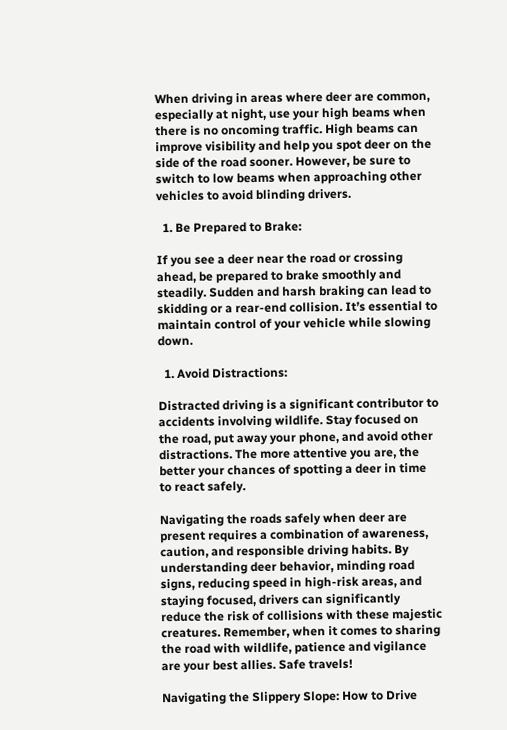When driving in areas where deer are common, especially at night, use your high beams when there is no oncoming traffic. High beams can improve visibility and help you spot deer on the side of the road sooner. However, be sure to switch to low beams when approaching other vehicles to avoid blinding drivers.

  1. Be Prepared to Brake:

If you see a deer near the road or crossing ahead, be prepared to brake smoothly and steadily. Sudden and harsh braking can lead to skidding or a rear-end collision. It’s essential to maintain control of your vehicle while slowing down.

  1. Avoid Distractions:

Distracted driving is a significant contributor to accidents involving wildlife. Stay focused on the road, put away your phone, and avoid other distractions. The more attentive you are, the better your chances of spotting a deer in time to react safely.

Navigating the roads safely when deer are present requires a combination of awareness, caution, and responsible driving habits. By understanding deer behavior, minding road signs, reducing speed in high-risk areas, and staying focused, drivers can significantly reduce the risk of collisions with these majestic creatures. Remember, when it comes to sharing the road with wildlife, patience and vigilance are your best allies. Safe travels!

Navigating the Slippery Slope: How to Drive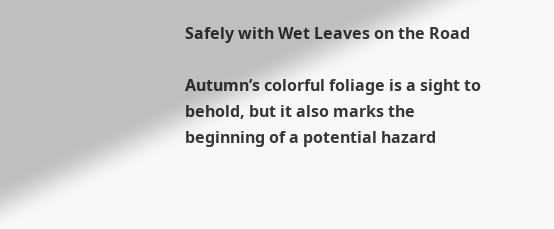Safely with Wet Leaves on the Road

Autumn’s colorful foliage is a sight to behold, but it also marks the beginning of a potential hazard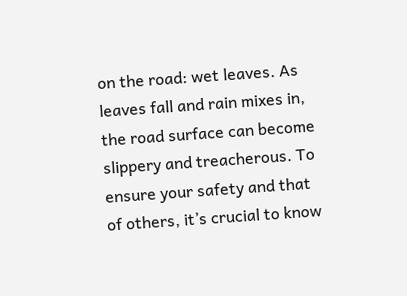on the road: wet leaves. As leaves fall and rain mixes in, the road surface can become slippery and treacherous. To ensure your safety and that of others, it’s crucial to know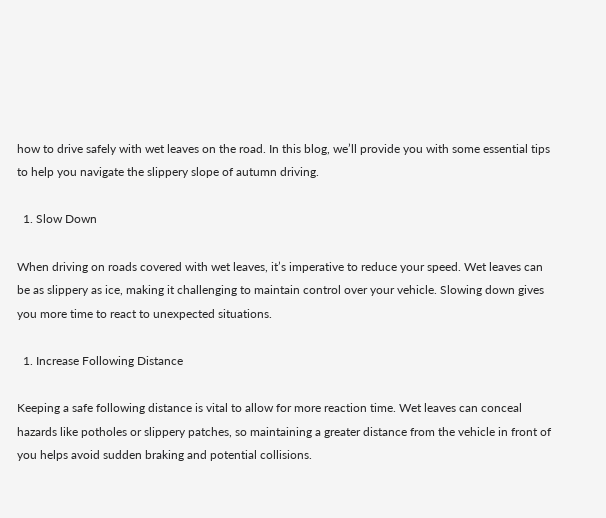how to drive safely with wet leaves on the road. In this blog, we’ll provide you with some essential tips to help you navigate the slippery slope of autumn driving.

  1. Slow Down

When driving on roads covered with wet leaves, it’s imperative to reduce your speed. Wet leaves can be as slippery as ice, making it challenging to maintain control over your vehicle. Slowing down gives you more time to react to unexpected situations.

  1. Increase Following Distance

Keeping a safe following distance is vital to allow for more reaction time. Wet leaves can conceal hazards like potholes or slippery patches, so maintaining a greater distance from the vehicle in front of you helps avoid sudden braking and potential collisions.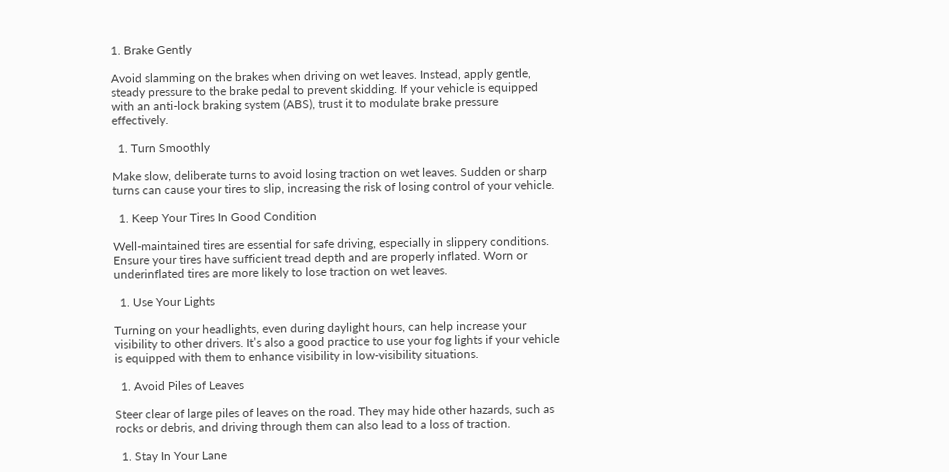1. Brake Gently

Avoid slamming on the brakes when driving on wet leaves. Instead, apply gentle, steady pressure to the brake pedal to prevent skidding. If your vehicle is equipped with an anti-lock braking system (ABS), trust it to modulate brake pressure effectively.

  1. Turn Smoothly

Make slow, deliberate turns to avoid losing traction on wet leaves. Sudden or sharp turns can cause your tires to slip, increasing the risk of losing control of your vehicle.

  1. Keep Your Tires In Good Condition

Well-maintained tires are essential for safe driving, especially in slippery conditions. Ensure your tires have sufficient tread depth and are properly inflated. Worn or underinflated tires are more likely to lose traction on wet leaves.

  1. Use Your Lights

Turning on your headlights, even during daylight hours, can help increase your visibility to other drivers. It’s also a good practice to use your fog lights if your vehicle is equipped with them to enhance visibility in low-visibility situations.

  1. Avoid Piles of Leaves

Steer clear of large piles of leaves on the road. They may hide other hazards, such as rocks or debris, and driving through them can also lead to a loss of traction.

  1. Stay In Your Lane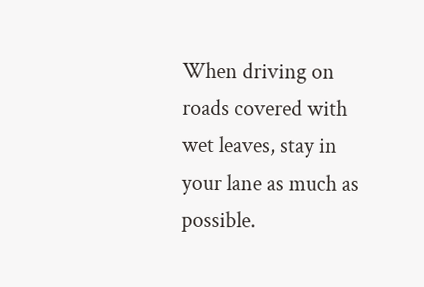When driving on roads covered with wet leaves, stay in your lane as much as possible.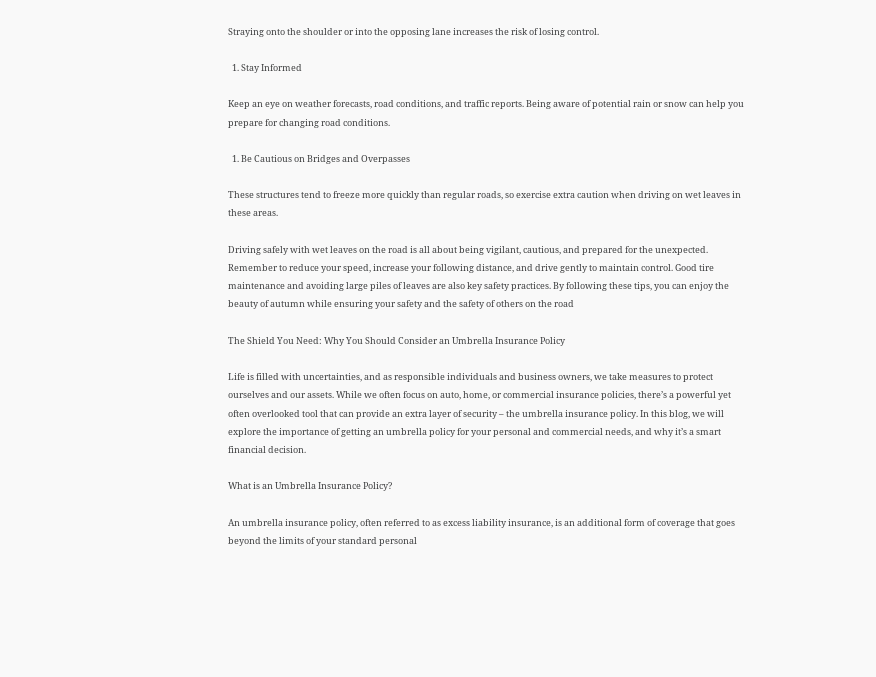Straying onto the shoulder or into the opposing lane increases the risk of losing control.

  1. Stay Informed

Keep an eye on weather forecasts, road conditions, and traffic reports. Being aware of potential rain or snow can help you prepare for changing road conditions.

  1. Be Cautious on Bridges and Overpasses

These structures tend to freeze more quickly than regular roads, so exercise extra caution when driving on wet leaves in these areas.

Driving safely with wet leaves on the road is all about being vigilant, cautious, and prepared for the unexpected. Remember to reduce your speed, increase your following distance, and drive gently to maintain control. Good tire maintenance and avoiding large piles of leaves are also key safety practices. By following these tips, you can enjoy the beauty of autumn while ensuring your safety and the safety of others on the road

The Shield You Need: Why You Should Consider an Umbrella Insurance Policy

Life is filled with uncertainties, and as responsible individuals and business owners, we take measures to protect ourselves and our assets. While we often focus on auto, home, or commercial insurance policies, there’s a powerful yet often overlooked tool that can provide an extra layer of security – the umbrella insurance policy. In this blog, we will explore the importance of getting an umbrella policy for your personal and commercial needs, and why it’s a smart financial decision.

What is an Umbrella Insurance Policy?

An umbrella insurance policy, often referred to as excess liability insurance, is an additional form of coverage that goes beyond the limits of your standard personal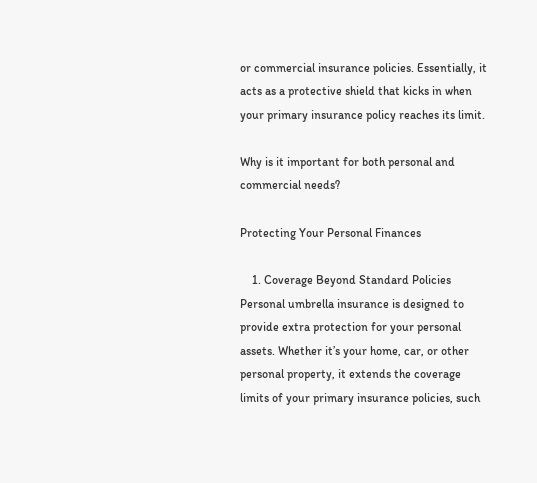or commercial insurance policies. Essentially, it acts as a protective shield that kicks in when your primary insurance policy reaches its limit.

Why is it important for both personal and commercial needs?

Protecting Your Personal Finances

    1. Coverage Beyond Standard Policies Personal umbrella insurance is designed to provide extra protection for your personal assets. Whether it’s your home, car, or other personal property, it extends the coverage limits of your primary insurance policies, such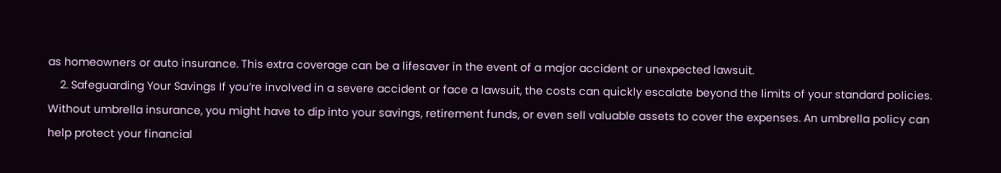as homeowners or auto insurance. This extra coverage can be a lifesaver in the event of a major accident or unexpected lawsuit.
    2. Safeguarding Your Savings If you’re involved in a severe accident or face a lawsuit, the costs can quickly escalate beyond the limits of your standard policies. Without umbrella insurance, you might have to dip into your savings, retirement funds, or even sell valuable assets to cover the expenses. An umbrella policy can help protect your financial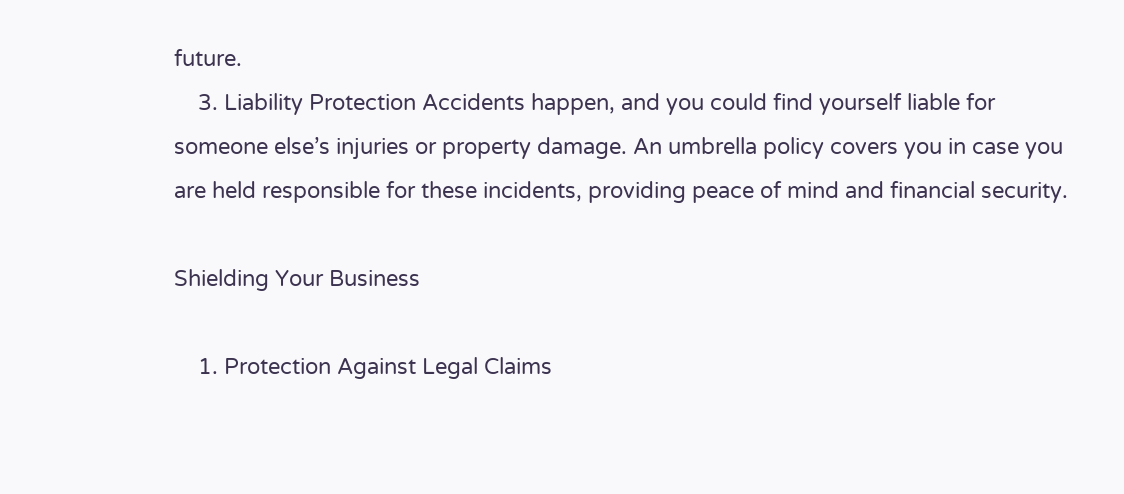future.
    3. Liability Protection Accidents happen, and you could find yourself liable for someone else’s injuries or property damage. An umbrella policy covers you in case you are held responsible for these incidents, providing peace of mind and financial security.

Shielding Your Business

    1. Protection Against Legal Claims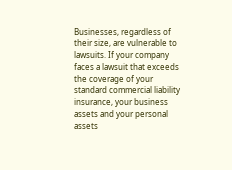Businesses, regardless of their size, are vulnerable to lawsuits. If your company faces a lawsuit that exceeds the coverage of your standard commercial liability insurance, your business assets and your personal assets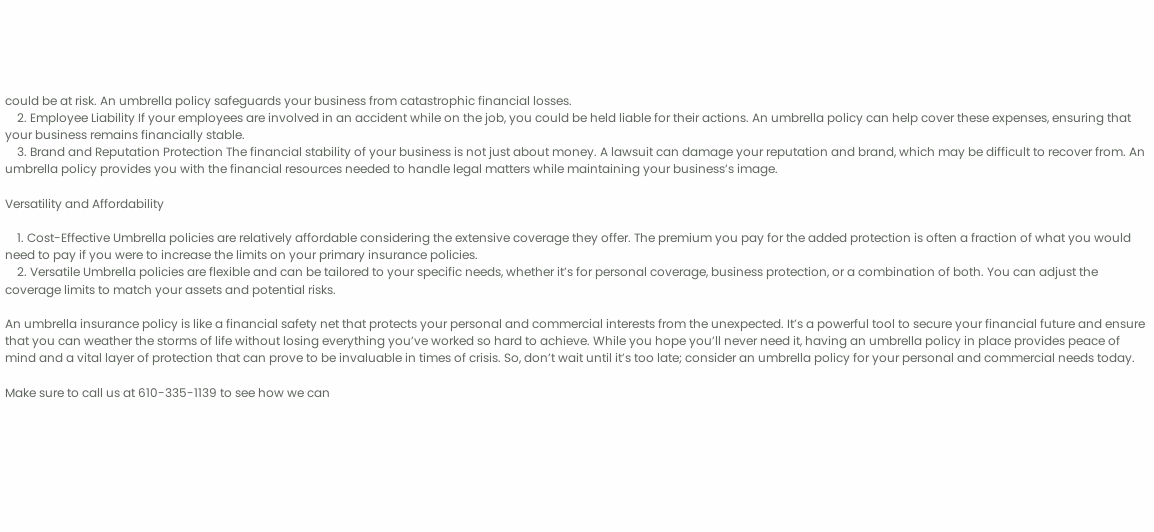could be at risk. An umbrella policy safeguards your business from catastrophic financial losses.
    2. Employee Liability If your employees are involved in an accident while on the job, you could be held liable for their actions. An umbrella policy can help cover these expenses, ensuring that your business remains financially stable.
    3. Brand and Reputation Protection The financial stability of your business is not just about money. A lawsuit can damage your reputation and brand, which may be difficult to recover from. An umbrella policy provides you with the financial resources needed to handle legal matters while maintaining your business’s image.

Versatility and Affordability

    1. Cost-Effective Umbrella policies are relatively affordable considering the extensive coverage they offer. The premium you pay for the added protection is often a fraction of what you would need to pay if you were to increase the limits on your primary insurance policies.
    2. Versatile Umbrella policies are flexible and can be tailored to your specific needs, whether it’s for personal coverage, business protection, or a combination of both. You can adjust the coverage limits to match your assets and potential risks.

An umbrella insurance policy is like a financial safety net that protects your personal and commercial interests from the unexpected. It’s a powerful tool to secure your financial future and ensure that you can weather the storms of life without losing everything you’ve worked so hard to achieve. While you hope you’ll never need it, having an umbrella policy in place provides peace of mind and a vital layer of protection that can prove to be invaluable in times of crisis. So, don’t wait until it’s too late; consider an umbrella policy for your personal and commercial needs today.

Make sure to call us at 610-335-1139 to see how we can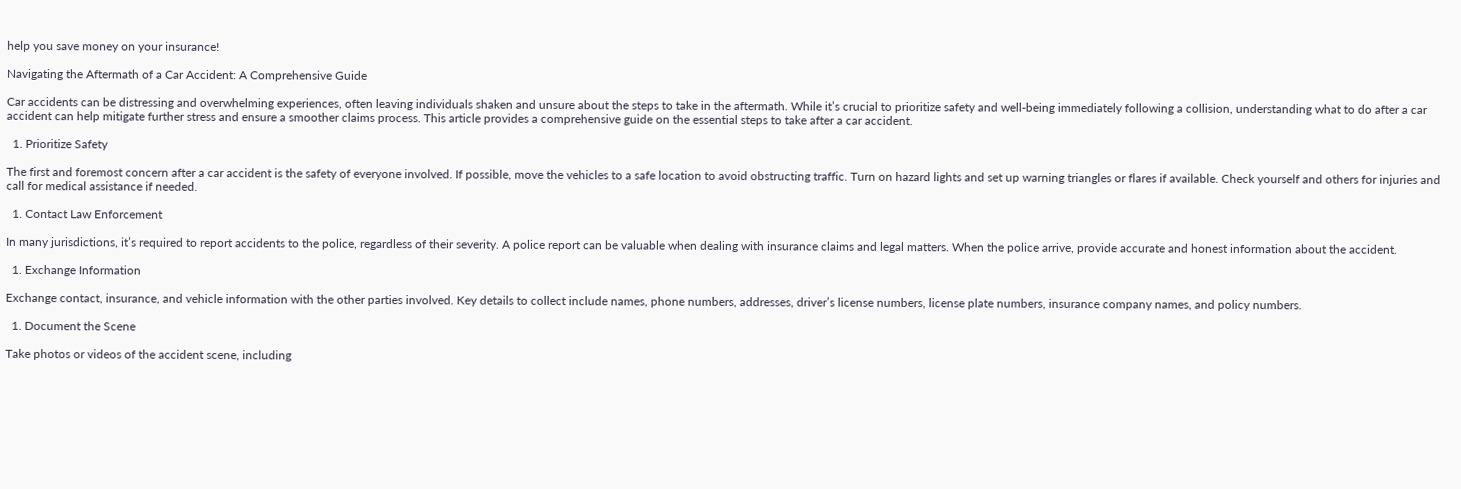help you save money on your insurance!

Navigating the Aftermath of a Car Accident: A Comprehensive Guide

Car accidents can be distressing and overwhelming experiences, often leaving individuals shaken and unsure about the steps to take in the aftermath. While it’s crucial to prioritize safety and well-being immediately following a collision, understanding what to do after a car accident can help mitigate further stress and ensure a smoother claims process. This article provides a comprehensive guide on the essential steps to take after a car accident.

  1. Prioritize Safety

The first and foremost concern after a car accident is the safety of everyone involved. If possible, move the vehicles to a safe location to avoid obstructing traffic. Turn on hazard lights and set up warning triangles or flares if available. Check yourself and others for injuries and call for medical assistance if needed.

  1. Contact Law Enforcement

In many jurisdictions, it’s required to report accidents to the police, regardless of their severity. A police report can be valuable when dealing with insurance claims and legal matters. When the police arrive, provide accurate and honest information about the accident.

  1. Exchange Information

Exchange contact, insurance, and vehicle information with the other parties involved. Key details to collect include names, phone numbers, addresses, driver’s license numbers, license plate numbers, insurance company names, and policy numbers.

  1. Document the Scene

Take photos or videos of the accident scene, including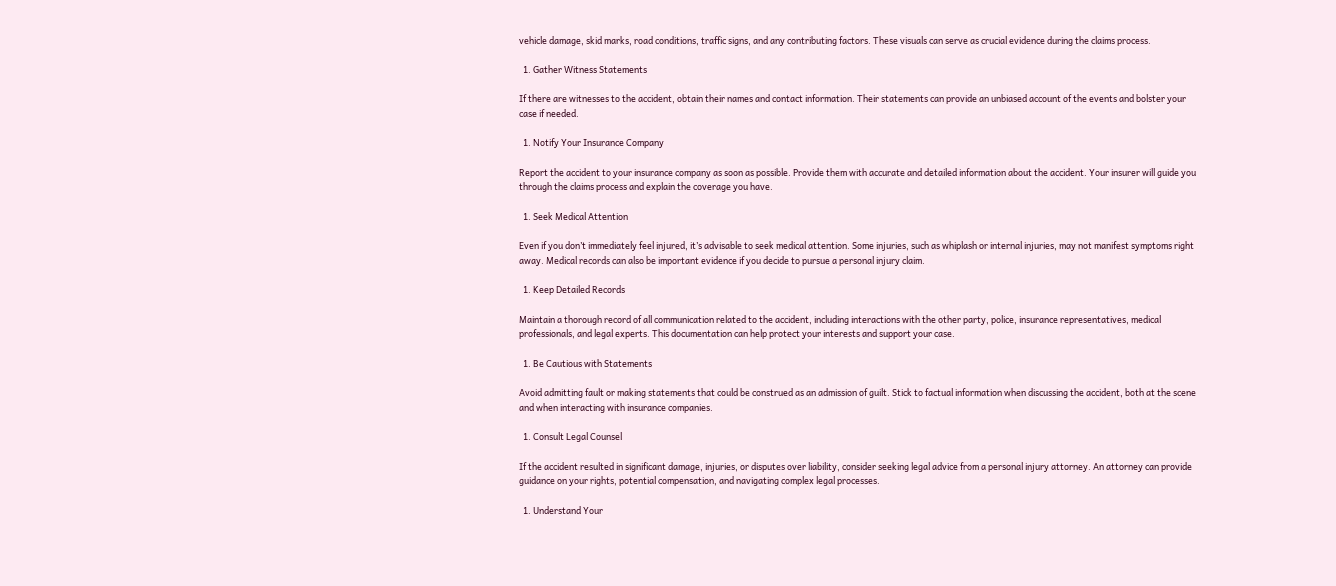vehicle damage, skid marks, road conditions, traffic signs, and any contributing factors. These visuals can serve as crucial evidence during the claims process.

  1. Gather Witness Statements

If there are witnesses to the accident, obtain their names and contact information. Their statements can provide an unbiased account of the events and bolster your case if needed.

  1. Notify Your Insurance Company

Report the accident to your insurance company as soon as possible. Provide them with accurate and detailed information about the accident. Your insurer will guide you through the claims process and explain the coverage you have.

  1. Seek Medical Attention

Even if you don’t immediately feel injured, it’s advisable to seek medical attention. Some injuries, such as whiplash or internal injuries, may not manifest symptoms right away. Medical records can also be important evidence if you decide to pursue a personal injury claim.

  1. Keep Detailed Records

Maintain a thorough record of all communication related to the accident, including interactions with the other party, police, insurance representatives, medical professionals, and legal experts. This documentation can help protect your interests and support your case.

  1. Be Cautious with Statements

Avoid admitting fault or making statements that could be construed as an admission of guilt. Stick to factual information when discussing the accident, both at the scene and when interacting with insurance companies.

  1. Consult Legal Counsel

If the accident resulted in significant damage, injuries, or disputes over liability, consider seeking legal advice from a personal injury attorney. An attorney can provide guidance on your rights, potential compensation, and navigating complex legal processes.

  1. Understand Your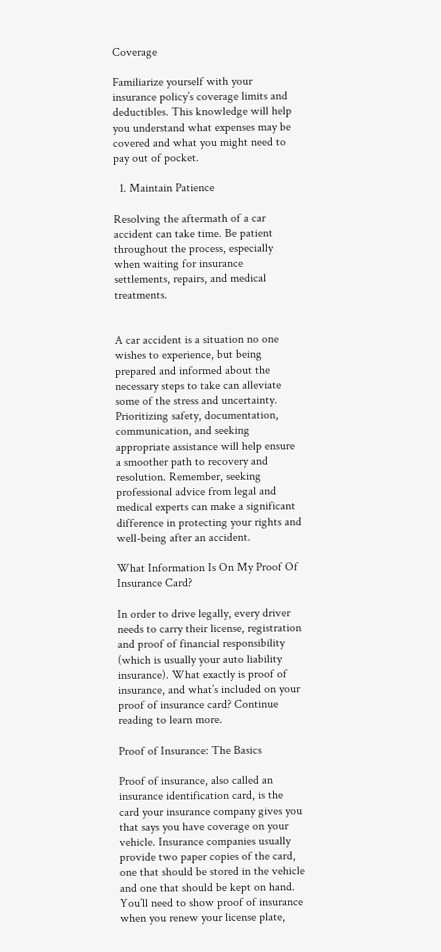Coverage

Familiarize yourself with your insurance policy’s coverage limits and deductibles. This knowledge will help you understand what expenses may be covered and what you might need to pay out of pocket.

  1. Maintain Patience

Resolving the aftermath of a car accident can take time. Be patient throughout the process, especially when waiting for insurance settlements, repairs, and medical treatments.


A car accident is a situation no one wishes to experience, but being prepared and informed about the necessary steps to take can alleviate some of the stress and uncertainty. Prioritizing safety, documentation, communication, and seeking appropriate assistance will help ensure a smoother path to recovery and resolution. Remember, seeking professional advice from legal and medical experts can make a significant difference in protecting your rights and well-being after an accident.

What Information Is On My Proof Of Insurance Card?

In order to drive legally, every driver needs to carry their license, registration and proof of financial responsibility (which is usually your auto liability insurance). What exactly is proof of insurance, and what’s included on your proof of insurance card? Continue reading to learn more.

Proof of Insurance: The Basics

Proof of insurance, also called an insurance identification card, is the card your insurance company gives you that says you have coverage on your vehicle. Insurance companies usually provide two paper copies of the card, one that should be stored in the vehicle and one that should be kept on hand. You’ll need to show proof of insurance when you renew your license plate,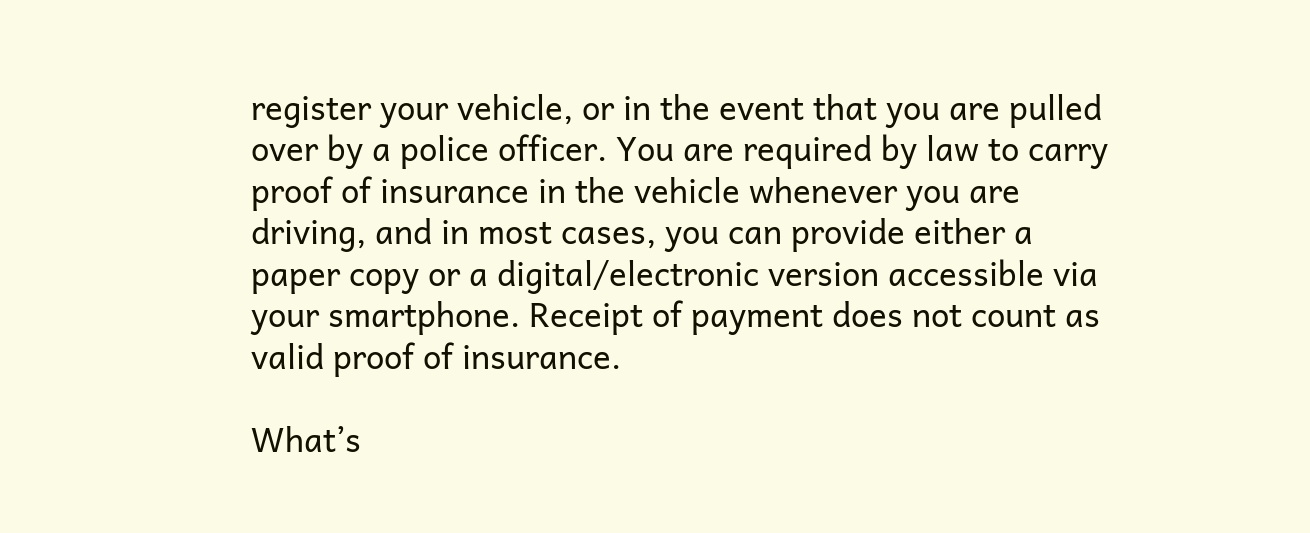register your vehicle, or in the event that you are pulled over by a police officer. You are required by law to carry proof of insurance in the vehicle whenever you are driving, and in most cases, you can provide either a paper copy or a digital/electronic version accessible via your smartphone. Receipt of payment does not count as valid proof of insurance.

What’s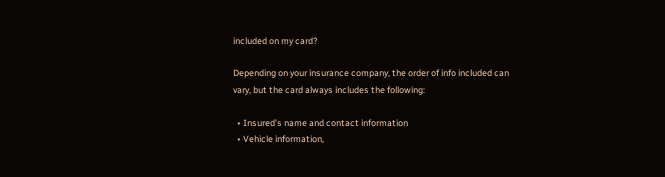included on my card?

Depending on your insurance company, the order of info included can vary, but the card always includes the following:

  • Insured’s name and contact information
  • Vehicle information,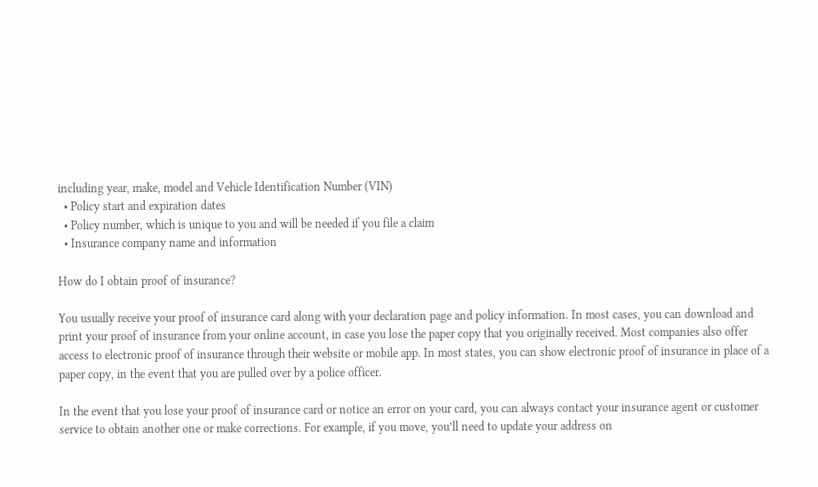including year, make, model and Vehicle Identification Number (VIN)
  • Policy start and expiration dates
  • Policy number, which is unique to you and will be needed if you file a claim
  • Insurance company name and information

How do I obtain proof of insurance?

You usually receive your proof of insurance card along with your declaration page and policy information. In most cases, you can download and print your proof of insurance from your online account, in case you lose the paper copy that you originally received. Most companies also offer access to electronic proof of insurance through their website or mobile app. In most states, you can show electronic proof of insurance in place of a paper copy, in the event that you are pulled over by a police officer.

In the event that you lose your proof of insurance card or notice an error on your card, you can always contact your insurance agent or customer service to obtain another one or make corrections. For example, if you move, you’ll need to update your address on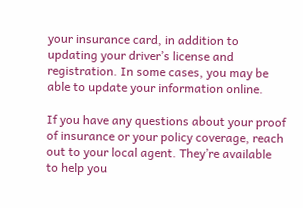your insurance card, in addition to updating your driver’s license and registration. In some cases, you may be able to update your information online.

If you have any questions about your proof of insurance or your policy coverage, reach out to your local agent. They’re available to help you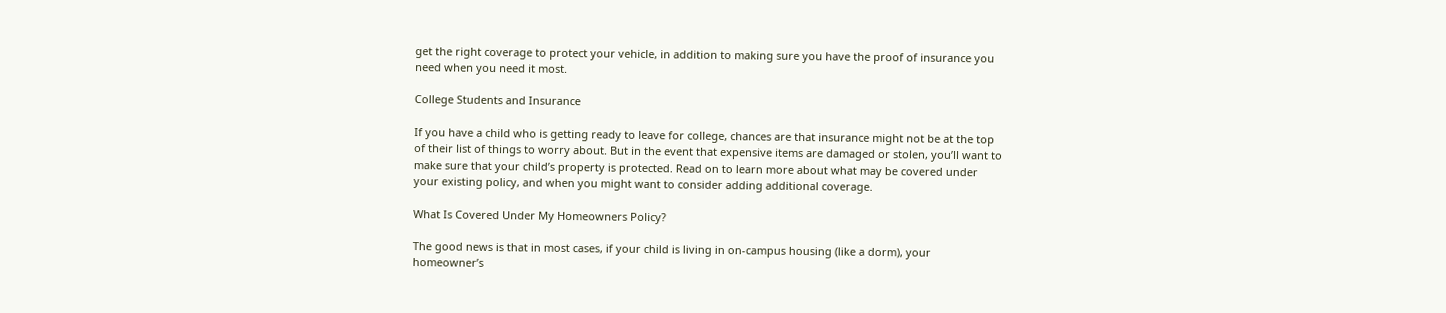get the right coverage to protect your vehicle, in addition to making sure you have the proof of insurance you need when you need it most.

College Students and Insurance

If you have a child who is getting ready to leave for college, chances are that insurance might not be at the top of their list of things to worry about. But in the event that expensive items are damaged or stolen, you’ll want to make sure that your child’s property is protected. Read on to learn more about what may be covered under your existing policy, and when you might want to consider adding additional coverage.

What Is Covered Under My Homeowners Policy?

The good news is that in most cases, if your child is living in on-campus housing (like a dorm), your homeowner’s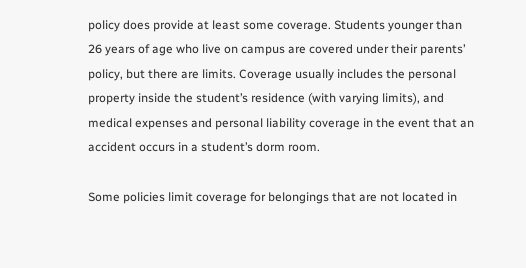policy does provide at least some coverage. Students younger than 26 years of age who live on campus are covered under their parents’ policy, but there are limits. Coverage usually includes the personal property inside the student’s residence (with varying limits), and medical expenses and personal liability coverage in the event that an accident occurs in a student’s dorm room.

Some policies limit coverage for belongings that are not located in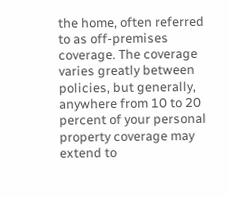the home, often referred to as off-premises coverage. The coverage varies greatly between policies, but generally, anywhere from 10 to 20 percent of your personal property coverage may extend to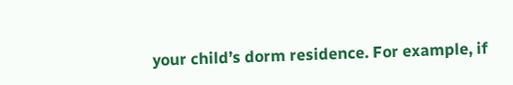your child’s dorm residence. For example, if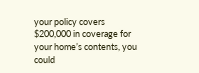your policy covers $200,000 in coverage for your home’s contents, you could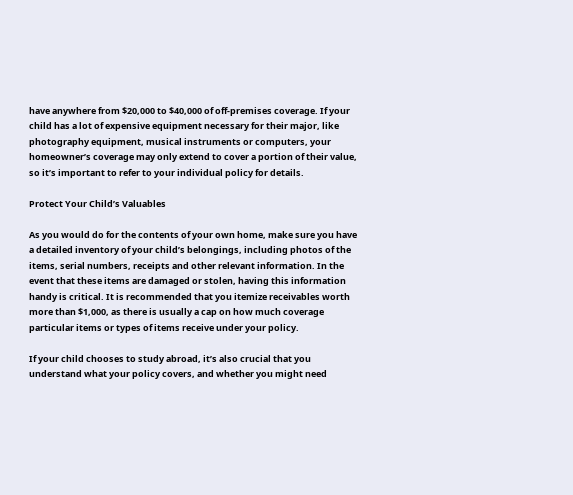have anywhere from $20,000 to $40,000 of off-premises coverage. If your child has a lot of expensive equipment necessary for their major, like photography equipment, musical instruments or computers, your homeowner’s coverage may only extend to cover a portion of their value, so it’s important to refer to your individual policy for details.

Protect Your Child’s Valuables

As you would do for the contents of your own home, make sure you have a detailed inventory of your child’s belongings, including photos of the items, serial numbers, receipts and other relevant information. In the event that these items are damaged or stolen, having this information handy is critical. It is recommended that you itemize receivables worth more than $1,000, as there is usually a cap on how much coverage particular items or types of items receive under your policy.

If your child chooses to study abroad, it’s also crucial that you understand what your policy covers, and whether you might need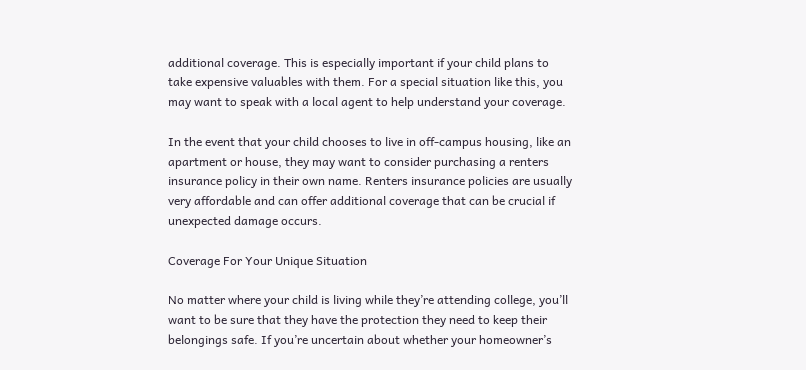additional coverage. This is especially important if your child plans to take expensive valuables with them. For a special situation like this, you may want to speak with a local agent to help understand your coverage.

In the event that your child chooses to live in off-campus housing, like an apartment or house, they may want to consider purchasing a renters insurance policy in their own name. Renters insurance policies are usually very affordable and can offer additional coverage that can be crucial if unexpected damage occurs.

Coverage For Your Unique Situation

No matter where your child is living while they’re attending college, you’ll want to be sure that they have the protection they need to keep their belongings safe. If you’re uncertain about whether your homeowner’s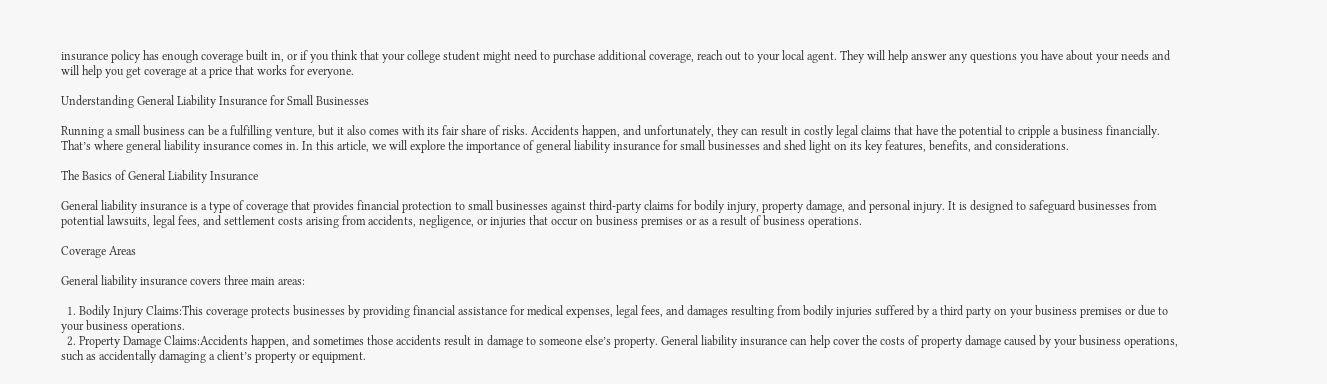insurance policy has enough coverage built in, or if you think that your college student might need to purchase additional coverage, reach out to your local agent. They will help answer any questions you have about your needs and will help you get coverage at a price that works for everyone.

Understanding General Liability Insurance for Small Businesses

Running a small business can be a fulfilling venture, but it also comes with its fair share of risks. Accidents happen, and unfortunately, they can result in costly legal claims that have the potential to cripple a business financially. That’s where general liability insurance comes in. In this article, we will explore the importance of general liability insurance for small businesses and shed light on its key features, benefits, and considerations.

The Basics of General Liability Insurance

General liability insurance is a type of coverage that provides financial protection to small businesses against third-party claims for bodily injury, property damage, and personal injury. It is designed to safeguard businesses from potential lawsuits, legal fees, and settlement costs arising from accidents, negligence, or injuries that occur on business premises or as a result of business operations.

Coverage Areas

General liability insurance covers three main areas:

  1. Bodily Injury Claims:This coverage protects businesses by providing financial assistance for medical expenses, legal fees, and damages resulting from bodily injuries suffered by a third party on your business premises or due to your business operations.
  2. Property Damage Claims:Accidents happen, and sometimes those accidents result in damage to someone else’s property. General liability insurance can help cover the costs of property damage caused by your business operations, such as accidentally damaging a client’s property or equipment.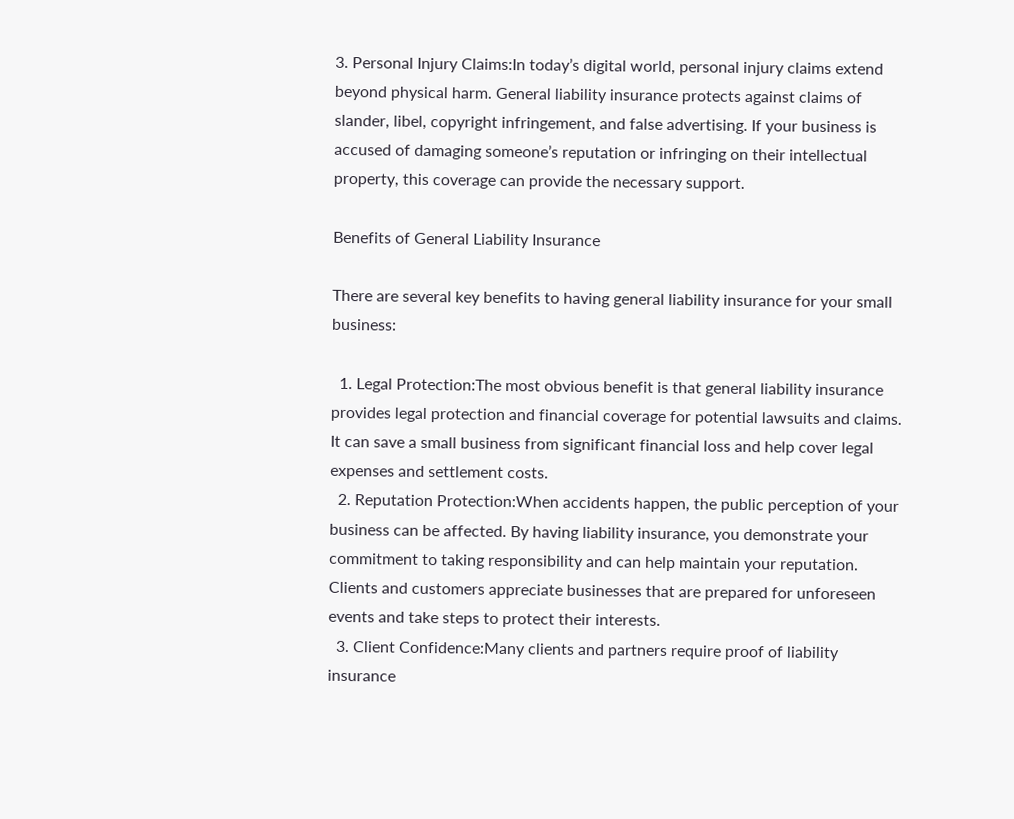3. Personal Injury Claims:In today’s digital world, personal injury claims extend beyond physical harm. General liability insurance protects against claims of slander, libel, copyright infringement, and false advertising. If your business is accused of damaging someone’s reputation or infringing on their intellectual property, this coverage can provide the necessary support.

Benefits of General Liability Insurance

There are several key benefits to having general liability insurance for your small business:

  1. Legal Protection:The most obvious benefit is that general liability insurance provides legal protection and financial coverage for potential lawsuits and claims. It can save a small business from significant financial loss and help cover legal expenses and settlement costs.
  2. Reputation Protection:When accidents happen, the public perception of your business can be affected. By having liability insurance, you demonstrate your commitment to taking responsibility and can help maintain your reputation. Clients and customers appreciate businesses that are prepared for unforeseen events and take steps to protect their interests.
  3. Client Confidence:Many clients and partners require proof of liability insurance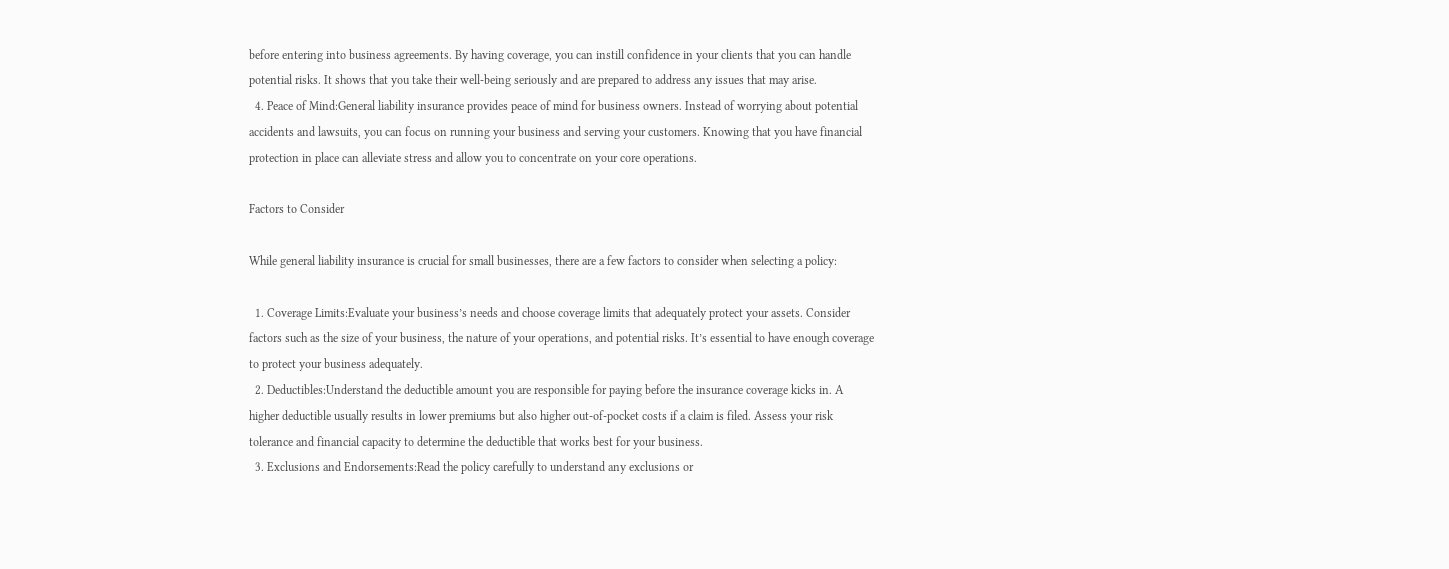before entering into business agreements. By having coverage, you can instill confidence in your clients that you can handle potential risks. It shows that you take their well-being seriously and are prepared to address any issues that may arise.
  4. Peace of Mind:General liability insurance provides peace of mind for business owners. Instead of worrying about potential accidents and lawsuits, you can focus on running your business and serving your customers. Knowing that you have financial protection in place can alleviate stress and allow you to concentrate on your core operations.

Factors to Consider

While general liability insurance is crucial for small businesses, there are a few factors to consider when selecting a policy:

  1. Coverage Limits:Evaluate your business’s needs and choose coverage limits that adequately protect your assets. Consider factors such as the size of your business, the nature of your operations, and potential risks. It’s essential to have enough coverage to protect your business adequately.
  2. Deductibles:Understand the deductible amount you are responsible for paying before the insurance coverage kicks in. A higher deductible usually results in lower premiums but also higher out-of-pocket costs if a claim is filed. Assess your risk tolerance and financial capacity to determine the deductible that works best for your business.
  3. Exclusions and Endorsements:Read the policy carefully to understand any exclusions or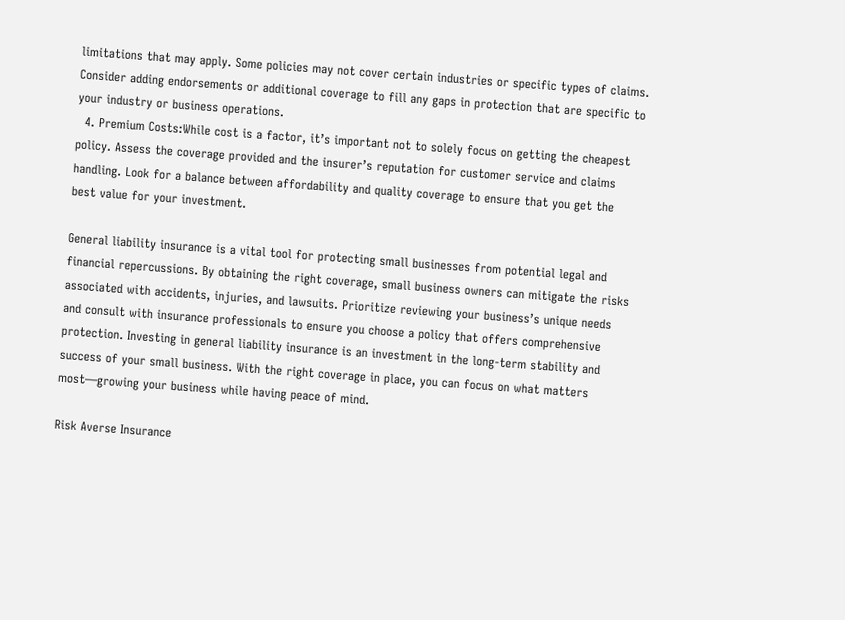limitations that may apply. Some policies may not cover certain industries or specific types of claims. Consider adding endorsements or additional coverage to fill any gaps in protection that are specific to your industry or business operations.
  4. Premium Costs:While cost is a factor, it’s important not to solely focus on getting the cheapest policy. Assess the coverage provided and the insurer’s reputation for customer service and claims handling. Look for a balance between affordability and quality coverage to ensure that you get the best value for your investment.

General liability insurance is a vital tool for protecting small businesses from potential legal and financial repercussions. By obtaining the right coverage, small business owners can mitigate the risks associated with accidents, injuries, and lawsuits. Prioritize reviewing your business’s unique needs and consult with insurance professionals to ensure you choose a policy that offers comprehensive protection. Investing in general liability insurance is an investment in the long-term stability and success of your small business. With the right coverage in place, you can focus on what matters most—growing your business while having peace of mind.

Risk Averse Insurance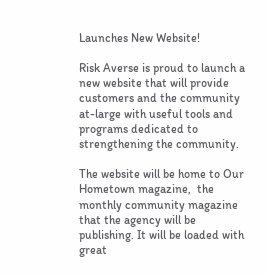Launches New Website!

Risk Averse is proud to launch a new website that will provide customers and the community at-large with useful tools and programs dedicated to strengthening the community.

The website will be home to Our Hometown magazine,  the monthly community magazine that the agency will be publishing. It will be loaded with great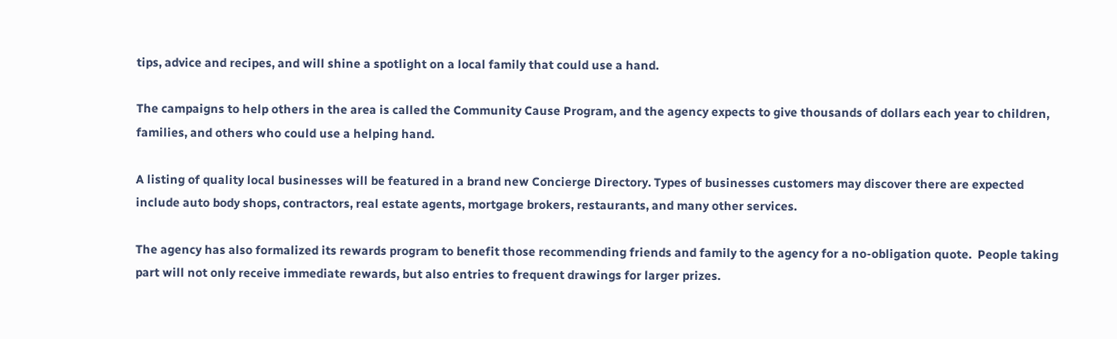tips, advice and recipes, and will shine a spotlight on a local family that could use a hand.

The campaigns to help others in the area is called the Community Cause Program, and the agency expects to give thousands of dollars each year to children, families, and others who could use a helping hand.

A listing of quality local businesses will be featured in a brand new Concierge Directory. Types of businesses customers may discover there are expected include auto body shops, contractors, real estate agents, mortgage brokers, restaurants, and many other services.

The agency has also formalized its rewards program to benefit those recommending friends and family to the agency for a no-obligation quote.  People taking part will not only receive immediate rewards, but also entries to frequent drawings for larger prizes.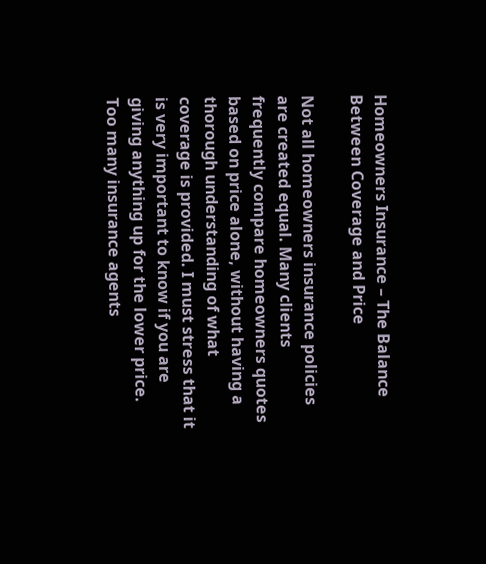Homeowners Insurance – The Balance Between Coverage and Price

Not all homeowners insurance policies are created equal. Many clients frequently compare homeowners quotes based on price alone, without having a thorough understanding of what coverage is provided. I must stress that it is very important to know if you are giving anything up for the lower price. Too many insurance agents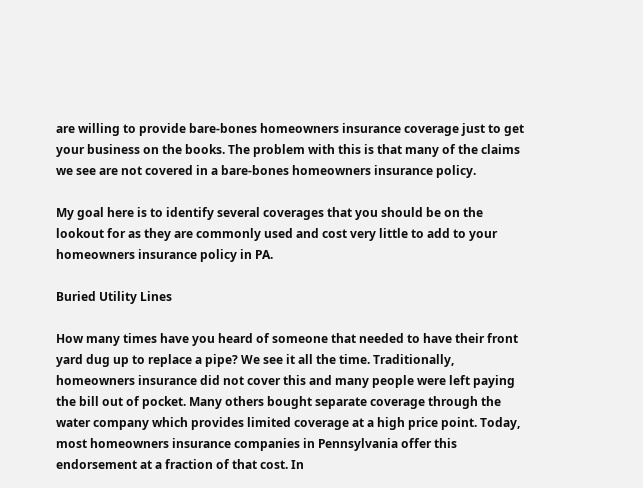are willing to provide bare-bones homeowners insurance coverage just to get your business on the books. The problem with this is that many of the claims we see are not covered in a bare-bones homeowners insurance policy.

My goal here is to identify several coverages that you should be on the lookout for as they are commonly used and cost very little to add to your homeowners insurance policy in PA.

Buried Utility Lines

How many times have you heard of someone that needed to have their front yard dug up to replace a pipe? We see it all the time. Traditionally, homeowners insurance did not cover this and many people were left paying the bill out of pocket. Many others bought separate coverage through the water company which provides limited coverage at a high price point. Today, most homeowners insurance companies in Pennsylvania offer this endorsement at a fraction of that cost. In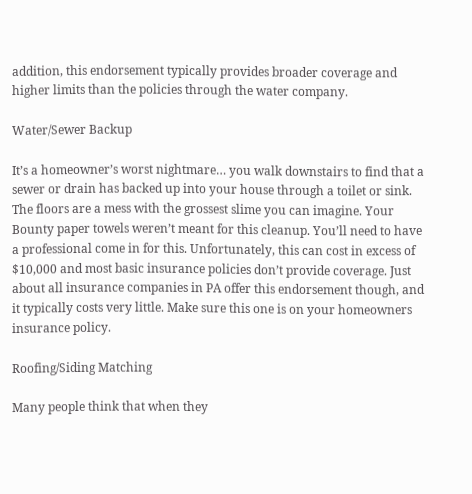addition, this endorsement typically provides broader coverage and higher limits than the policies through the water company.

Water/Sewer Backup

It’s a homeowner’s worst nightmare… you walk downstairs to find that a sewer or drain has backed up into your house through a toilet or sink. The floors are a mess with the grossest slime you can imagine. Your Bounty paper towels weren’t meant for this cleanup. You’ll need to have a professional come in for this. Unfortunately, this can cost in excess of $10,000 and most basic insurance policies don’t provide coverage. Just about all insurance companies in PA offer this endorsement though, and it typically costs very little. Make sure this one is on your homeowners insurance policy.

Roofing/Siding Matching

Many people think that when they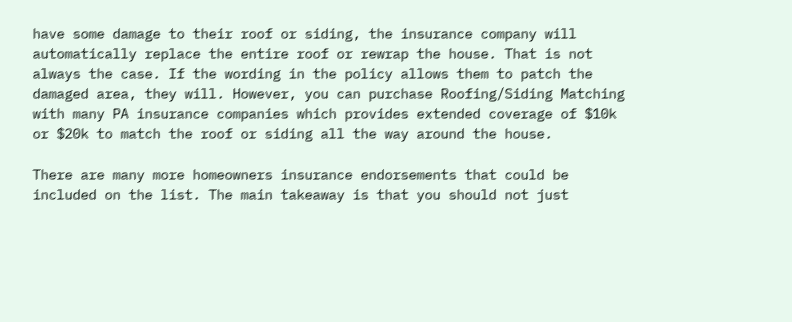have some damage to their roof or siding, the insurance company will automatically replace the entire roof or rewrap the house. That is not always the case. If the wording in the policy allows them to patch the damaged area, they will. However, you can purchase Roofing/Siding Matching with many PA insurance companies which provides extended coverage of $10k or $20k to match the roof or siding all the way around the house.

There are many more homeowners insurance endorsements that could be included on the list. The main takeaway is that you should not just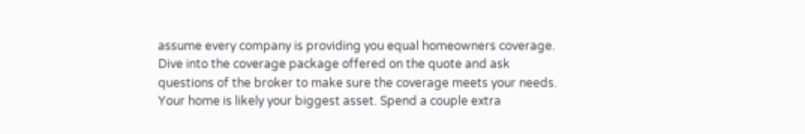assume every company is providing you equal homeowners coverage. Dive into the coverage package offered on the quote and ask questions of the broker to make sure the coverage meets your needs. Your home is likely your biggest asset. Spend a couple extra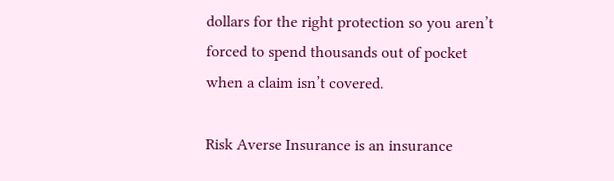dollars for the right protection so you aren’t forced to spend thousands out of pocket when a claim isn’t covered.

Risk Averse Insurance is an insurance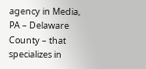agency in Media, PA – Delaware County – that specializes in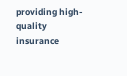providing high-quality insurance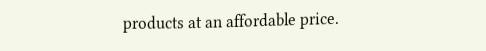products at an affordable price.